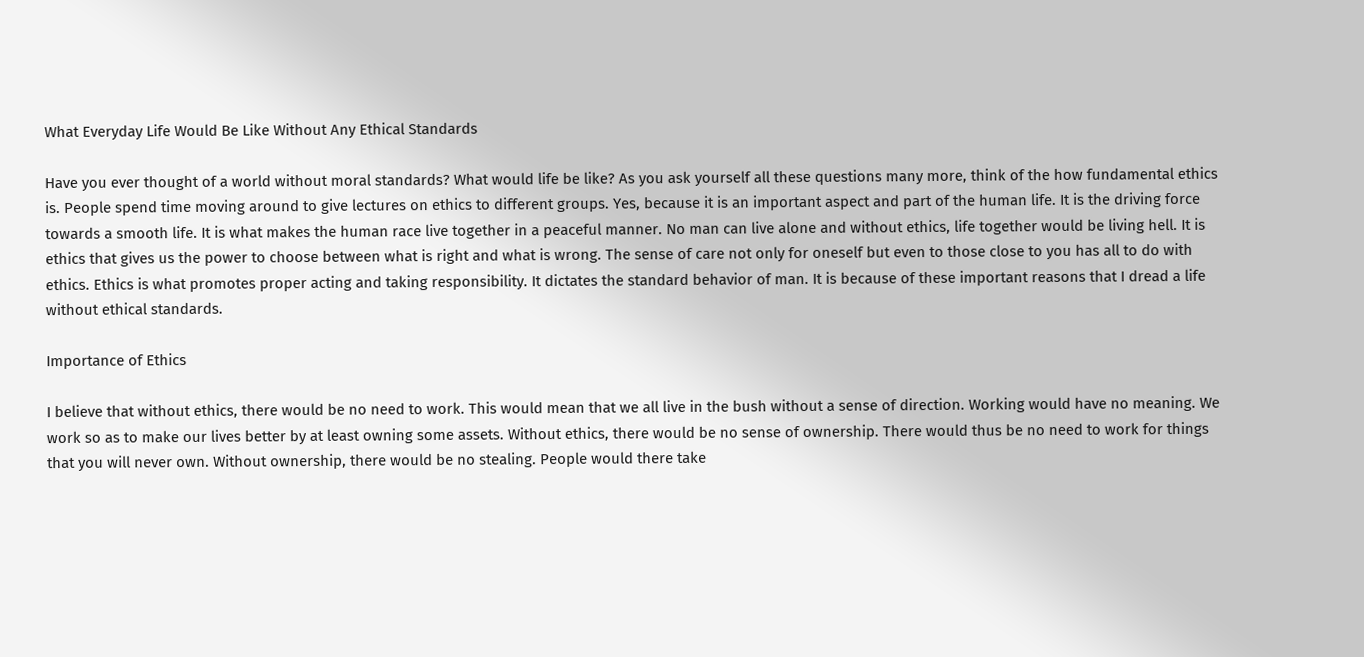What Everyday Life Would Be Like Without Any Ethical Standards

Have you ever thought of a world without moral standards? What would life be like? As you ask yourself all these questions many more, think of the how fundamental ethics is. People spend time moving around to give lectures on ethics to different groups. Yes, because it is an important aspect and part of the human life. It is the driving force towards a smooth life. It is what makes the human race live together in a peaceful manner. No man can live alone and without ethics, life together would be living hell. It is ethics that gives us the power to choose between what is right and what is wrong. The sense of care not only for oneself but even to those close to you has all to do with ethics. Ethics is what promotes proper acting and taking responsibility. It dictates the standard behavior of man. It is because of these important reasons that I dread a life without ethical standards.

Importance of Ethics

I believe that without ethics, there would be no need to work. This would mean that we all live in the bush without a sense of direction. Working would have no meaning. We work so as to make our lives better by at least owning some assets. Without ethics, there would be no sense of ownership. There would thus be no need to work for things that you will never own. Without ownership, there would be no stealing. People would there take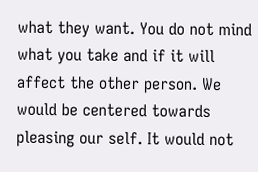what they want. You do not mind what you take and if it will affect the other person. We would be centered towards pleasing our self. It would not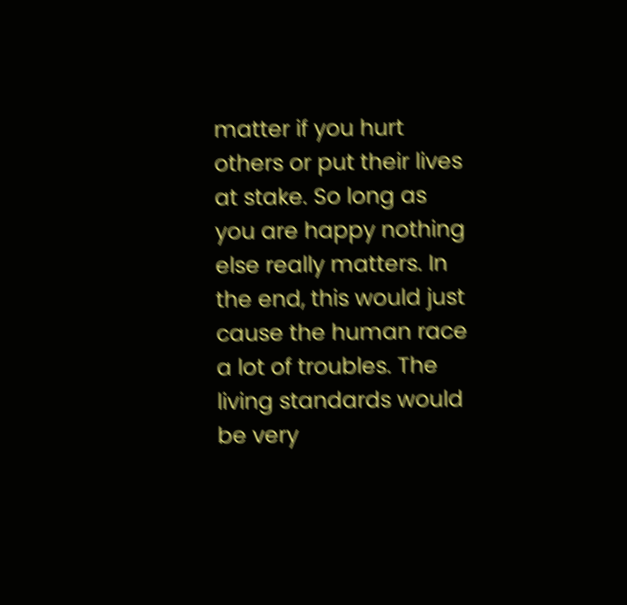matter if you hurt others or put their lives at stake. So long as you are happy nothing else really matters. In the end, this would just cause the human race a lot of troubles. The living standards would be very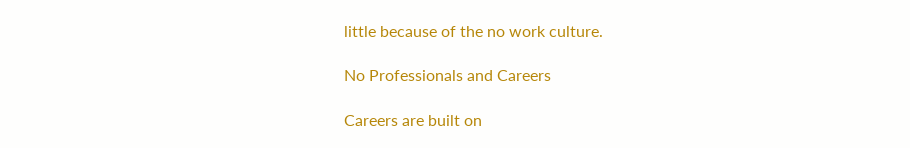little because of the no work culture.

No Professionals and Careers

Careers are built on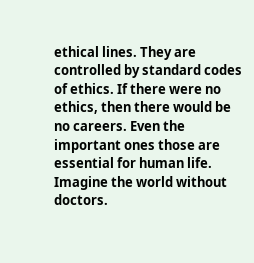ethical lines. They are controlled by standard codes of ethics. If there were no ethics, then there would be no careers. Even the important ones those are essential for human life. Imagine the world without doctors.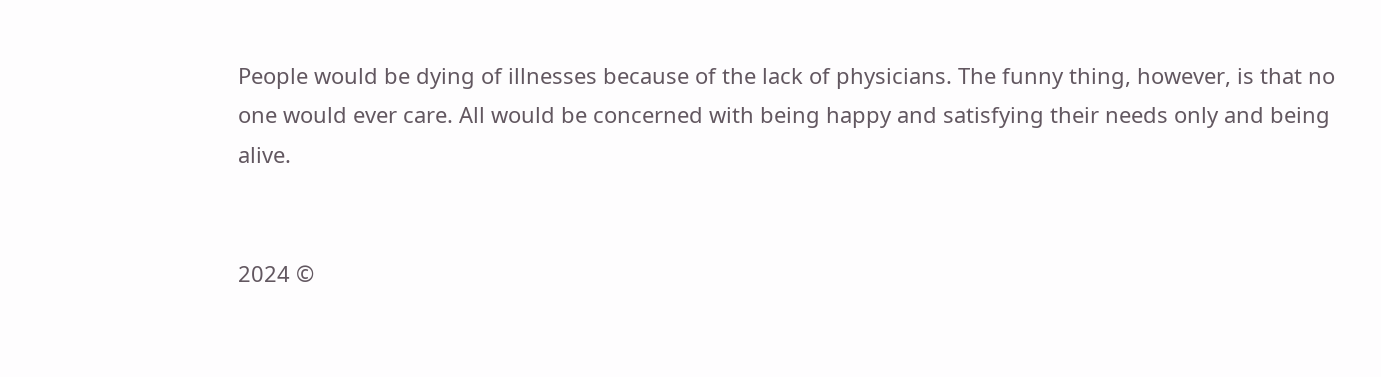People would be dying of illnesses because of the lack of physicians. The funny thing, however, is that no one would ever care. All would be concerned with being happy and satisfying their needs only and being alive.


2024 ©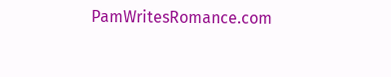PamWritesRomance.com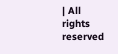| All rights reserved